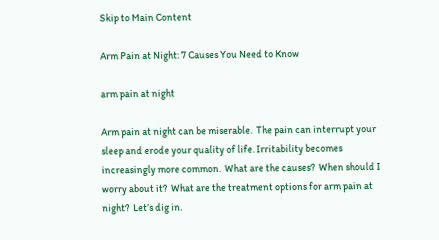Skip to Main Content

Arm Pain at Night: 7 Causes You Need to Know

arm pain at night

Arm pain at night can be miserable.  The pain can interrupt your sleep and erode your quality of life. Irritability becomes increasingly more common.  What are the causes?  When should I worry about it?  What are the treatment options for arm pain at night?  Let’s dig in.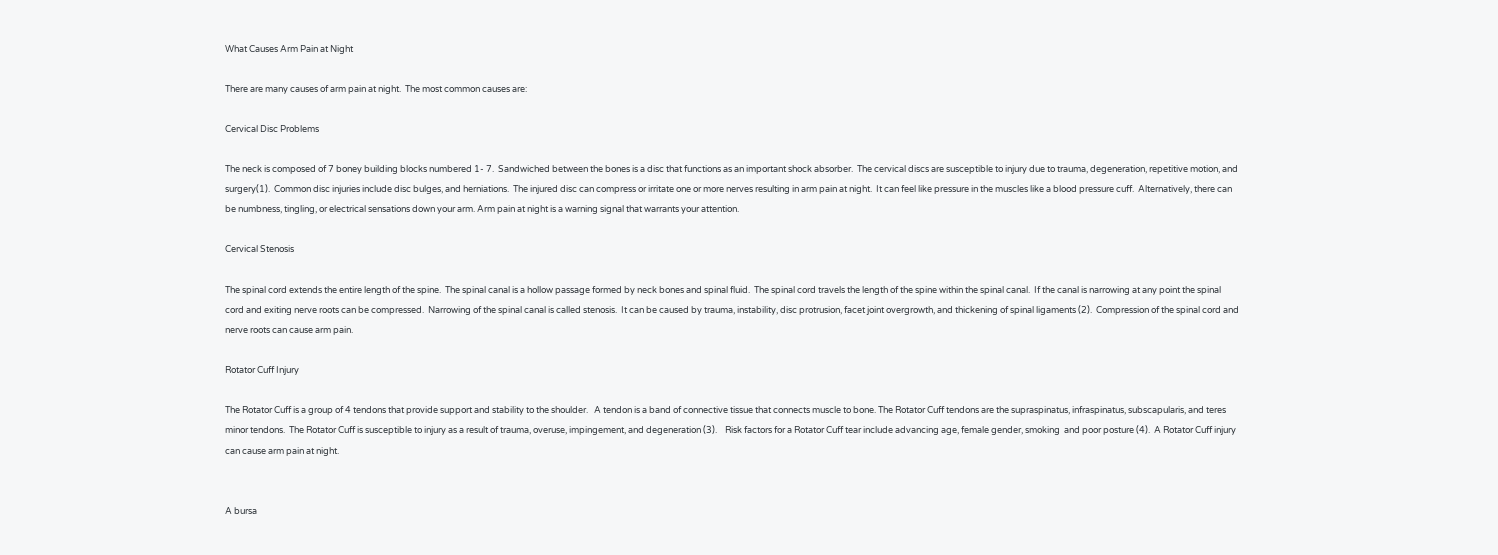What Causes Arm Pain at Night

There are many causes of arm pain at night.  The most common causes are:

Cervical Disc Problems

The neck is composed of 7 boney building blocks numbered 1- 7.  Sandwiched between the bones is a disc that functions as an important shock absorber.  The cervical discs are susceptible to injury due to trauma, degeneration, repetitive motion, and surgery(1).  Common disc injuries include disc bulges, and herniations.  The injured disc can compress or irritate one or more nerves resulting in arm pain at night.  It can feel like pressure in the muscles like a blood pressure cuff.  Alternatively, there can be numbness, tingling, or electrical sensations down your arm. Arm pain at night is a warning signal that warrants your attention.

Cervical Stenosis

The spinal cord extends the entire length of the spine.  The spinal canal is a hollow passage formed by neck bones and spinal fluid.  The spinal cord travels the length of the spine within the spinal canal.  If the canal is narrowing at any point the spinal cord and exiting nerve roots can be compressed.  Narrowing of the spinal canal is called stenosis.  It can be caused by trauma, instability, disc protrusion, facet joint overgrowth, and thickening of spinal ligaments (2).  Compression of the spinal cord and nerve roots can cause arm pain.

Rotator Cuff Injury

The Rotator Cuff is a group of 4 tendons that provide support and stability to the shoulder.   A tendon is a band of connective tissue that connects muscle to bone. The Rotator Cuff tendons are the supraspinatus, infraspinatus, subscapularis, and teres minor tendons.  The Rotator Cuff is susceptible to injury as a result of trauma, overuse, impingement, and degeneration (3).    Risk factors for a Rotator Cuff tear include advancing age, female gender, smoking  and poor posture (4).  A Rotator Cuff injury can cause arm pain at night.


A bursa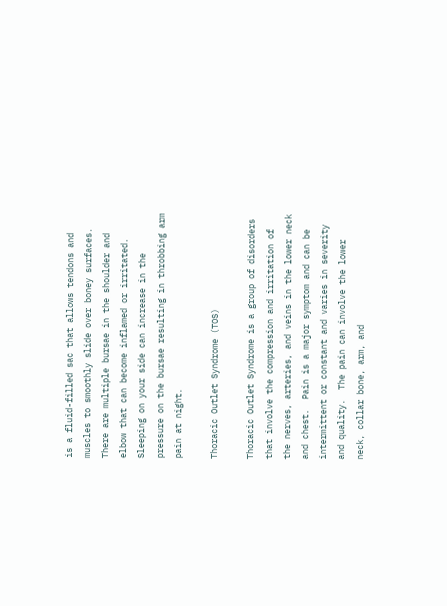is a fluid-filled sac that allows tendons and muscles to smoothly slide over boney surfaces.  There are multiple bursae in the shoulder and elbow that can become inflamed or irritated.  Sleeping on your side can increase in the pressure on the bursae resulting in throbbing arm pain at night.

Thoracic Outlet Syndrome (TOS)

Thoracic Outlet Syndrome is a group of disorders that involve the compression and irritation of the nerves, arteries, and veins in the lower neck and chest.  Pain is a major symptom and can be intermittent or constant and varies in severity and quality.  The pain can involve the lower neck, collar bone, arm, and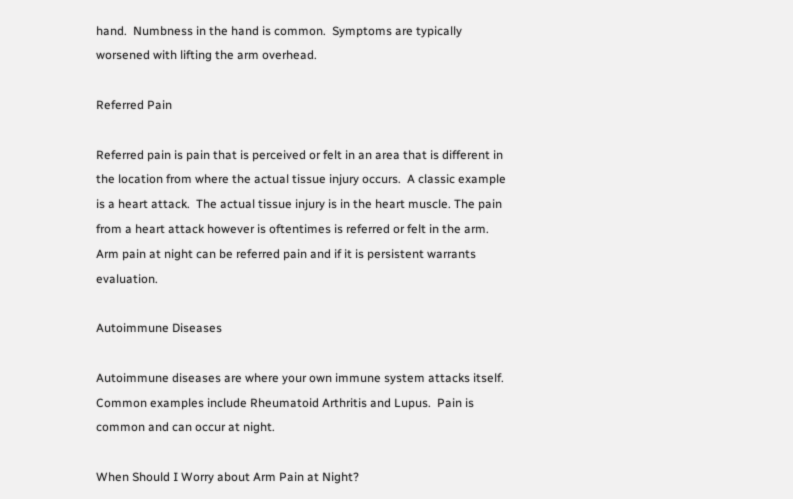hand.  Numbness in the hand is common.  Symptoms are typically worsened with lifting the arm overhead.

Referred Pain

Referred pain is pain that is perceived or felt in an area that is different in the location from where the actual tissue injury occurs.  A classic example is a heart attack.  The actual tissue injury is in the heart muscle. The pain from a heart attack however is oftentimes is referred or felt in the arm.   Arm pain at night can be referred pain and if it is persistent warrants evaluation.

Autoimmune Diseases

Autoimmune diseases are where your own immune system attacks itself.  Common examples include Rheumatoid Arthritis and Lupus.  Pain is common and can occur at night.

When Should I Worry about Arm Pain at Night?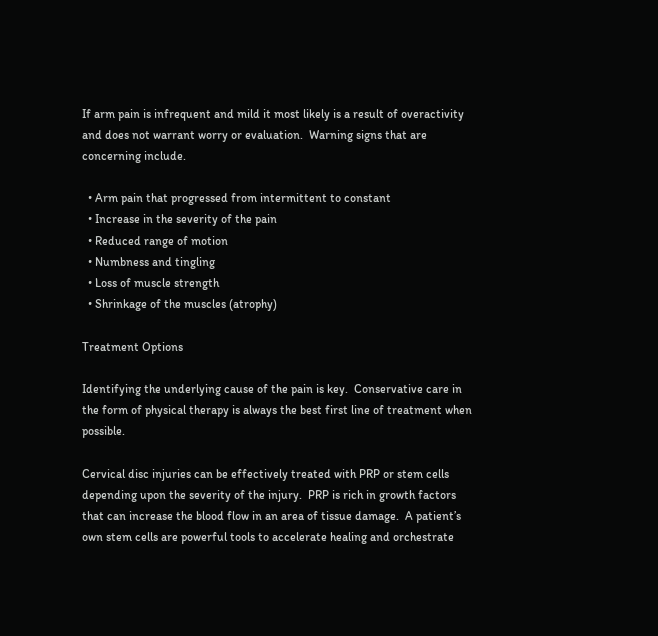If arm pain is infrequent and mild it most likely is a result of overactivity and does not warrant worry or evaluation.  Warning signs that are concerning include.

  • Arm pain that progressed from intermittent to constant
  • Increase in the severity of the pain
  • Reduced range of motion
  • Numbness and tingling
  • Loss of muscle strength
  • Shrinkage of the muscles (atrophy)

Treatment Options

Identifying the underlying cause of the pain is key.  Conservative care in the form of physical therapy is always the best first line of treatment when possible.

Cervical disc injuries can be effectively treated with PRP or stem cells depending upon the severity of the injury.  PRP is rich in growth factors that can increase the blood flow in an area of tissue damage.  A patient’s own stem cells are powerful tools to accelerate healing and orchestrate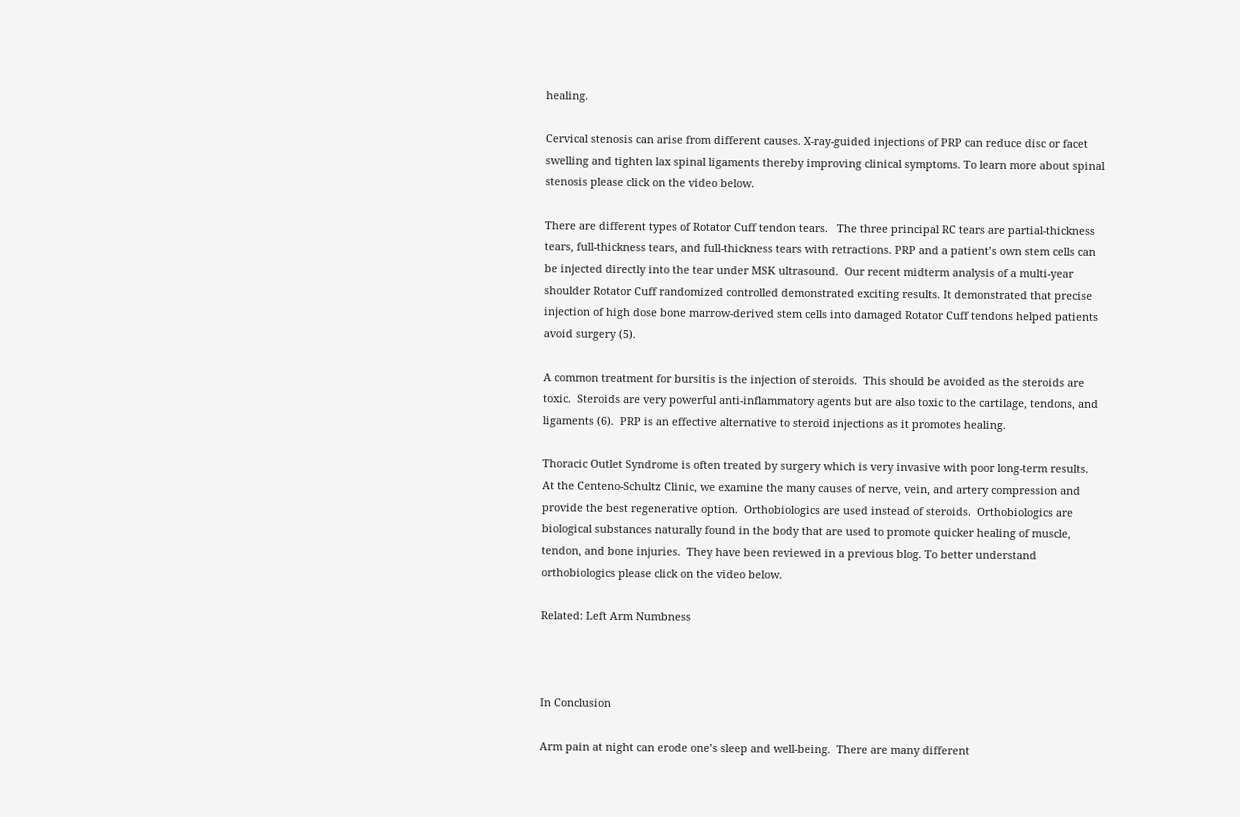healing.

Cervical stenosis can arise from different causes. X-ray-guided injections of PRP can reduce disc or facet swelling and tighten lax spinal ligaments thereby improving clinical symptoms. To learn more about spinal stenosis please click on the video below.

There are different types of Rotator Cuff tendon tears.   The three principal RC tears are partial-thickness tears, full-thickness tears, and full-thickness tears with retractions. PRP and a patient’s own stem cells can be injected directly into the tear under MSK ultrasound.  Our recent midterm analysis of a multi-year shoulder Rotator Cuff randomized controlled demonstrated exciting results. It demonstrated that precise injection of high dose bone marrow-derived stem cells into damaged Rotator Cuff tendons helped patients avoid surgery (5).

A common treatment for bursitis is the injection of steroids.  This should be avoided as the steroids are toxic.  Steroids are very powerful anti-inflammatory agents but are also toxic to the cartilage, tendons, and ligaments (6).  PRP is an effective alternative to steroid injections as it promotes healing.

Thoracic Outlet Syndrome is often treated by surgery which is very invasive with poor long-term results.  At the Centeno-Schultz Clinic, we examine the many causes of nerve, vein, and artery compression and provide the best regenerative option.  Orthobiologics are used instead of steroids.  Orthobiologics are biological substances naturally found in the body that are used to promote quicker healing of muscle, tendon, and bone injuries.  They have been reviewed in a previous blog. To better understand orthobiologics please click on the video below.

Related: Left Arm Numbness



In Conclusion

Arm pain at night can erode one’s sleep and well-being.  There are many different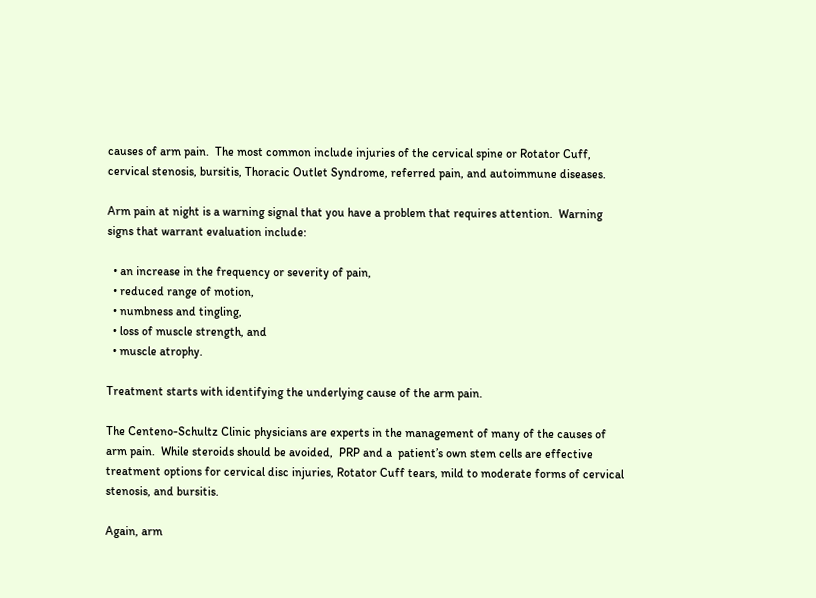causes of arm pain.  The most common include injuries of the cervical spine or Rotator Cuff, cervical stenosis, bursitis, Thoracic Outlet Syndrome, referred pain, and autoimmune diseases.

Arm pain at night is a warning signal that you have a problem that requires attention.  Warning signs that warrant evaluation include:

  • an increase in the frequency or severity of pain,
  • reduced range of motion,
  • numbness and tingling,
  • loss of muscle strength, and
  • muscle atrophy.

Treatment starts with identifying the underlying cause of the arm pain.

The Centeno-Schultz Clinic physicians are experts in the management of many of the causes of arm pain.  While steroids should be avoided,  PRP and a  patient’s own stem cells are effective treatment options for cervical disc injuries, Rotator Cuff tears, mild to moderate forms of cervical stenosis, and bursitis.

Again, arm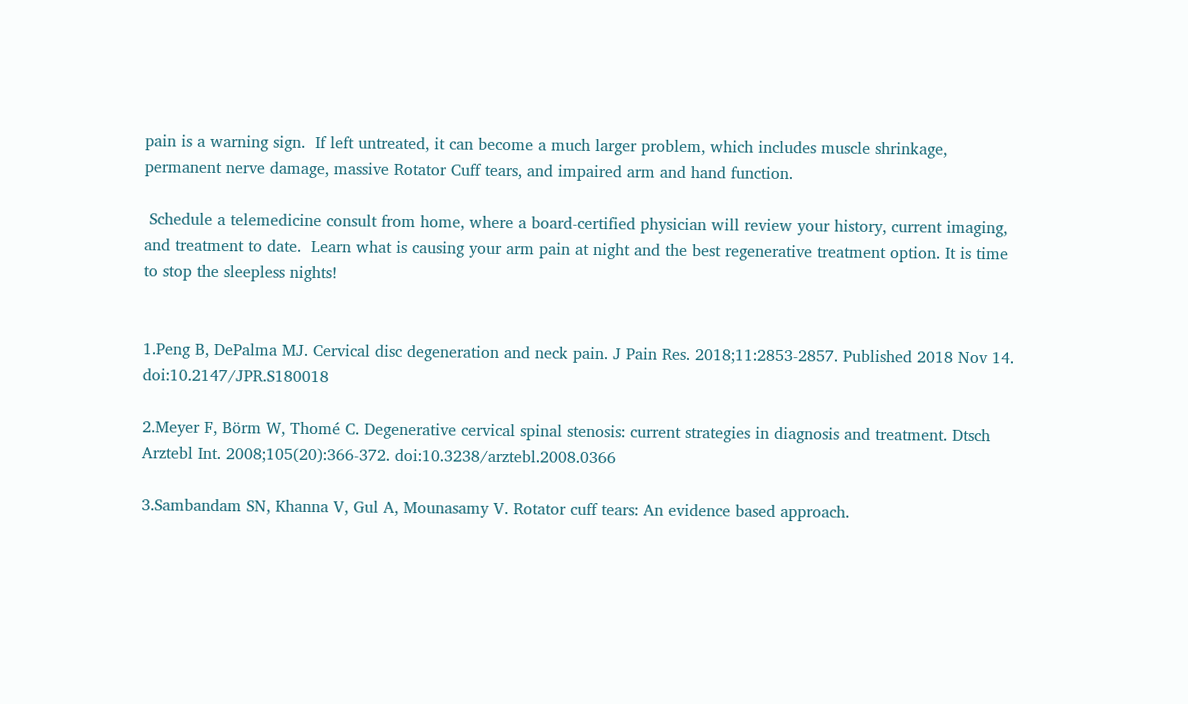pain is a warning sign.  If left untreated, it can become a much larger problem, which includes muscle shrinkage, permanent nerve damage, massive Rotator Cuff tears, and impaired arm and hand function.

 Schedule a telemedicine consult from home, where a board-certified physician will review your history, current imaging, and treatment to date.  Learn what is causing your arm pain at night and the best regenerative treatment option. It is time to stop the sleepless nights!


1.Peng B, DePalma MJ. Cervical disc degeneration and neck pain. J Pain Res. 2018;11:2853-2857. Published 2018 Nov 14. doi:10.2147/JPR.S180018

2.Meyer F, Börm W, Thomé C. Degenerative cervical spinal stenosis: current strategies in diagnosis and treatment. Dtsch Arztebl Int. 2008;105(20):366-372. doi:10.3238/arztebl.2008.0366

3.Sambandam SN, Khanna V, Gul A, Mounasamy V. Rotator cuff tears: An evidence based approach.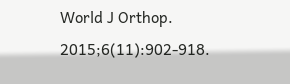World J Orthop. 2015;6(11):902-918.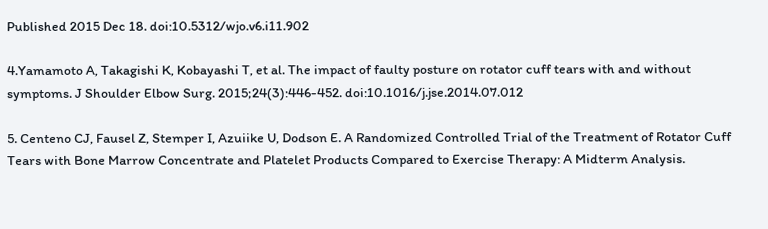Published 2015 Dec 18. doi:10.5312/wjo.v6.i11.902

4.Yamamoto A, Takagishi K, Kobayashi T, et al. The impact of faulty posture on rotator cuff tears with and without symptoms. J Shoulder Elbow Surg. 2015;24(3):446-452. doi:10.1016/j.jse.2014.07.012

5. Centeno CJ, Fausel Z, Stemper I, Azuiike U, Dodson E. A Randomized Controlled Trial of the Treatment of Rotator Cuff Tears with Bone Marrow Concentrate and Platelet Products Compared to Exercise Therapy: A Midterm Analysis.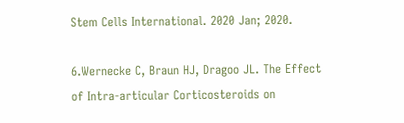Stem Cells International. 2020 Jan; 2020.

6.Wernecke C, Braun HJ, Dragoo JL. The Effect of Intra-articular Corticosteroids on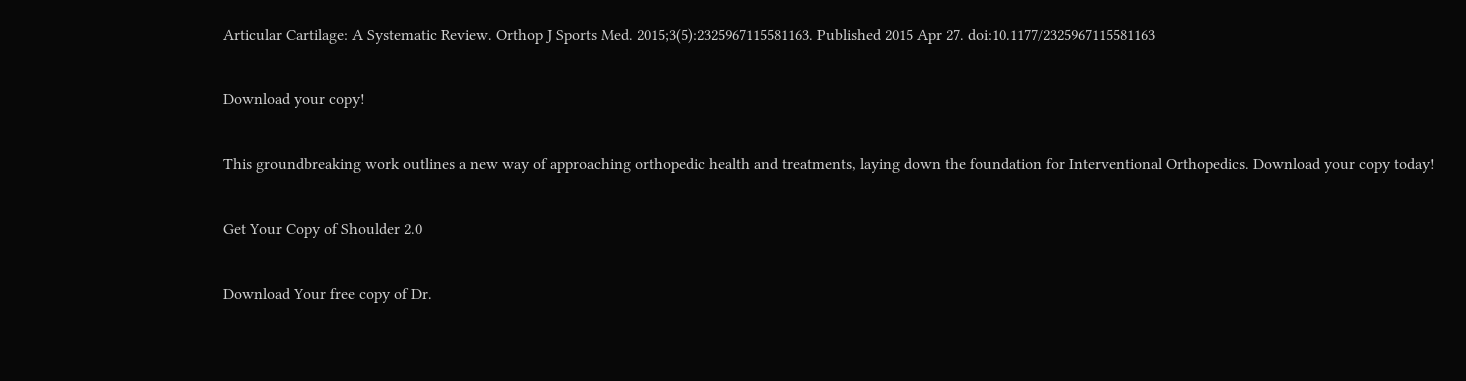Articular Cartilage: A Systematic Review. Orthop J Sports Med. 2015;3(5):2325967115581163. Published 2015 Apr 27. doi:10.1177/2325967115581163

Download your copy!

This groundbreaking work outlines a new way of approaching orthopedic health and treatments, laying down the foundation for Interventional Orthopedics. Download your copy today!

Get Your Copy of Shoulder 2.0

Download Your free copy of Dr.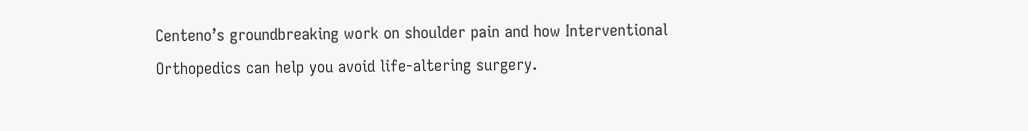Centeno’s groundbreaking work on shoulder pain and how Interventional Orthopedics can help you avoid life-altering surgery.